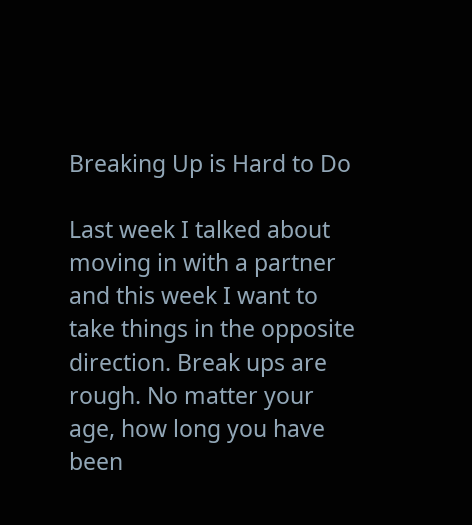Breaking Up is Hard to Do

Last week I talked about moving in with a partner and this week I want to take things in the opposite direction. Break ups are rough. No matter your age, how long you have been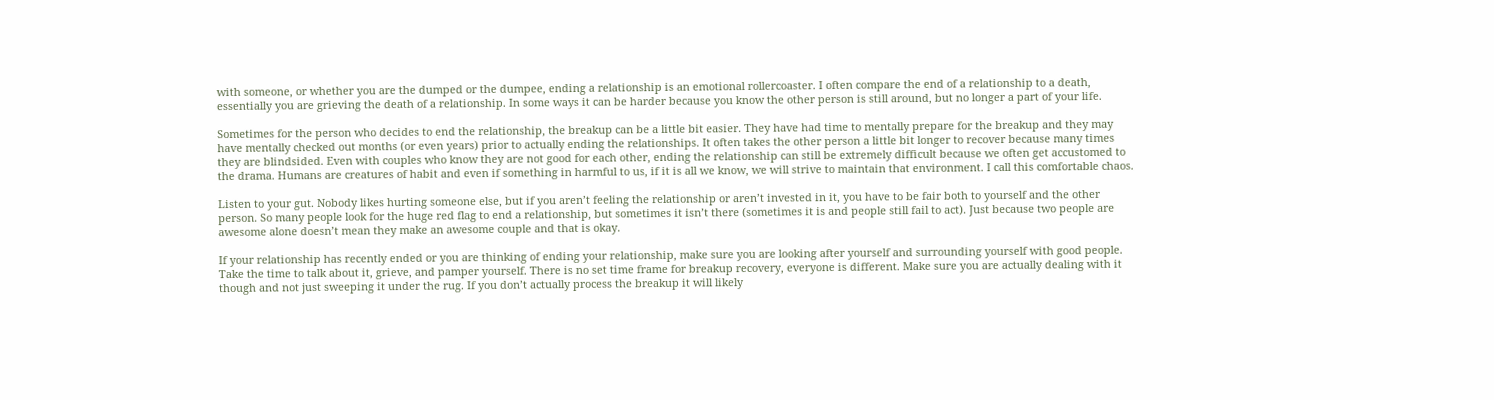with someone, or whether you are the dumped or the dumpee, ending a relationship is an emotional rollercoaster. I often compare the end of a relationship to a death, essentially you are grieving the death of a relationship. In some ways it can be harder because you know the other person is still around, but no longer a part of your life.

Sometimes for the person who decides to end the relationship, the breakup can be a little bit easier. They have had time to mentally prepare for the breakup and they may have mentally checked out months (or even years) prior to actually ending the relationships. It often takes the other person a little bit longer to recover because many times they are blindsided. Even with couples who know they are not good for each other, ending the relationship can still be extremely difficult because we often get accustomed to the drama. Humans are creatures of habit and even if something in harmful to us, if it is all we know, we will strive to maintain that environment. I call this comfortable chaos.

Listen to your gut. Nobody likes hurting someone else, but if you aren’t feeling the relationship or aren’t invested in it, you have to be fair both to yourself and the other person. So many people look for the huge red flag to end a relationship, but sometimes it isn’t there (sometimes it is and people still fail to act). Just because two people are awesome alone doesn’t mean they make an awesome couple and that is okay.

If your relationship has recently ended or you are thinking of ending your relationship, make sure you are looking after yourself and surrounding yourself with good people. Take the time to talk about it, grieve, and pamper yourself. There is no set time frame for breakup recovery, everyone is different. Make sure you are actually dealing with it though and not just sweeping it under the rug. If you don’t actually process the breakup it will likely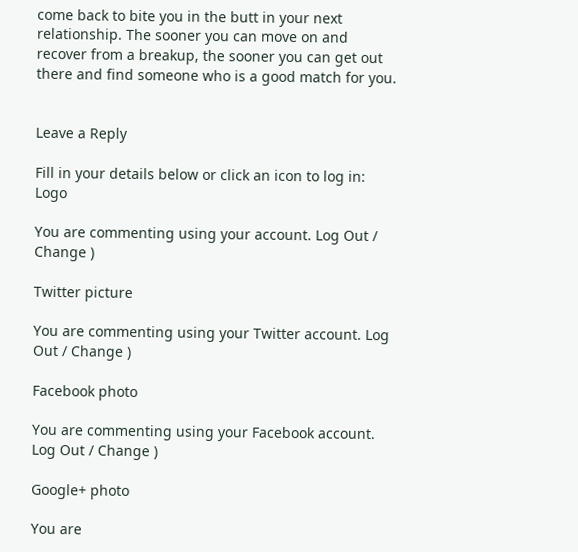come back to bite you in the butt in your next relationship. The sooner you can move on and recover from a breakup, the sooner you can get out there and find someone who is a good match for you.


Leave a Reply

Fill in your details below or click an icon to log in: Logo

You are commenting using your account. Log Out / Change )

Twitter picture

You are commenting using your Twitter account. Log Out / Change )

Facebook photo

You are commenting using your Facebook account. Log Out / Change )

Google+ photo

You are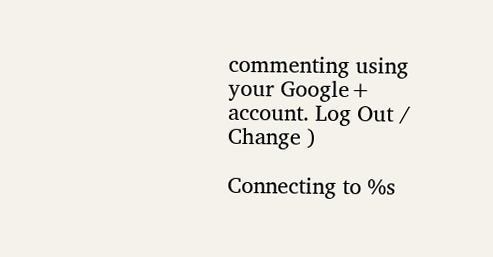commenting using your Google+ account. Log Out / Change )

Connecting to %s